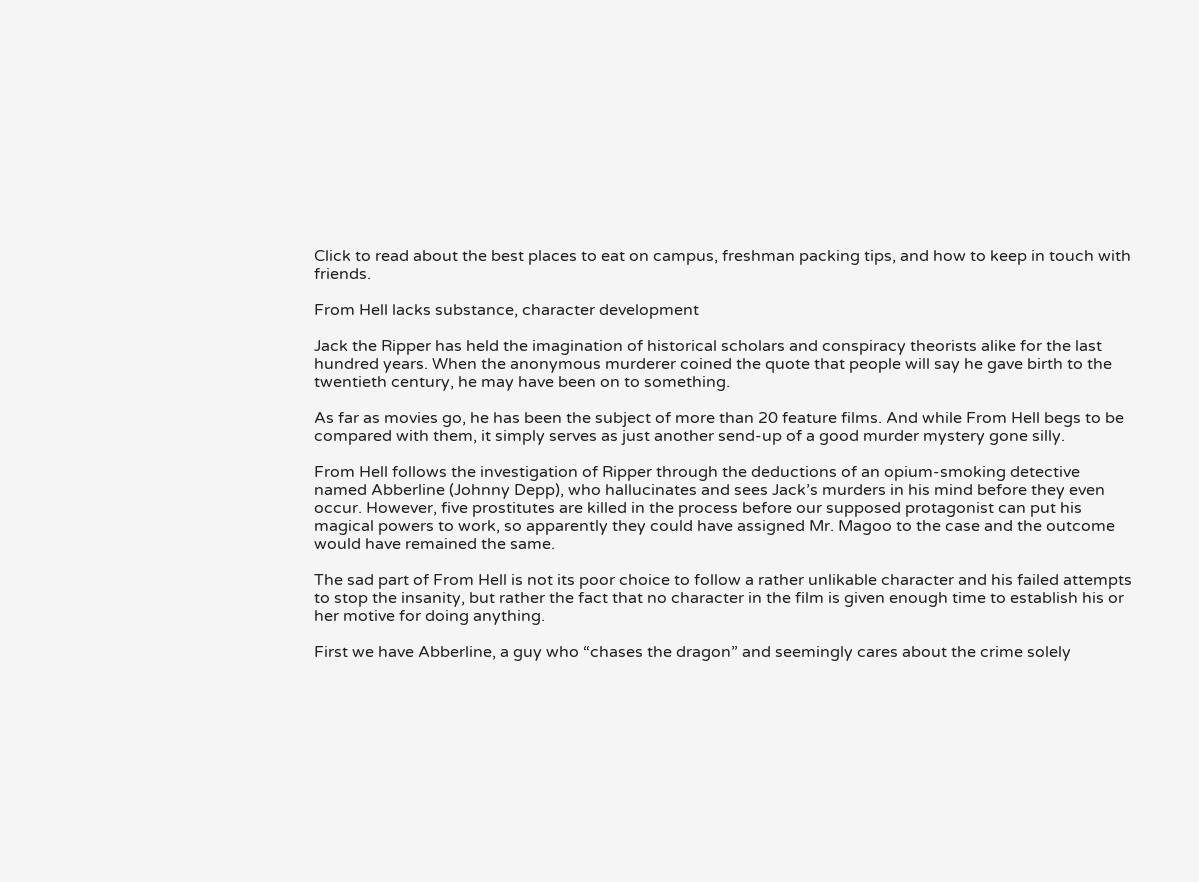Click to read about the best places to eat on campus, freshman packing tips, and how to keep in touch with friends.

From Hell lacks substance, character development

Jack the Ripper has held the imagination of historical scholars and conspiracy theorists alike for the last hundred years. When the anonymous murderer coined the quote that people will say he gave birth to the twentieth century, he may have been on to something.

As far as movies go, he has been the subject of more than 20 feature films. And while From Hell begs to be compared with them, it simply serves as just another send-up of a good murder mystery gone silly.

From Hell follows the investigation of Ripper through the deductions of an opium-smoking detective named Abberline (Johnny Depp), who hallucinates and sees Jack’s murders in his mind before they even occur. However, five prostitutes are killed in the process before our supposed protagonist can put his magical powers to work, so apparently they could have assigned Mr. Magoo to the case and the outcome would have remained the same.

The sad part of From Hell is not its poor choice to follow a rather unlikable character and his failed attempts to stop the insanity, but rather the fact that no character in the film is given enough time to establish his or her motive for doing anything.

First we have Abberline, a guy who “chases the dragon” and seemingly cares about the crime solely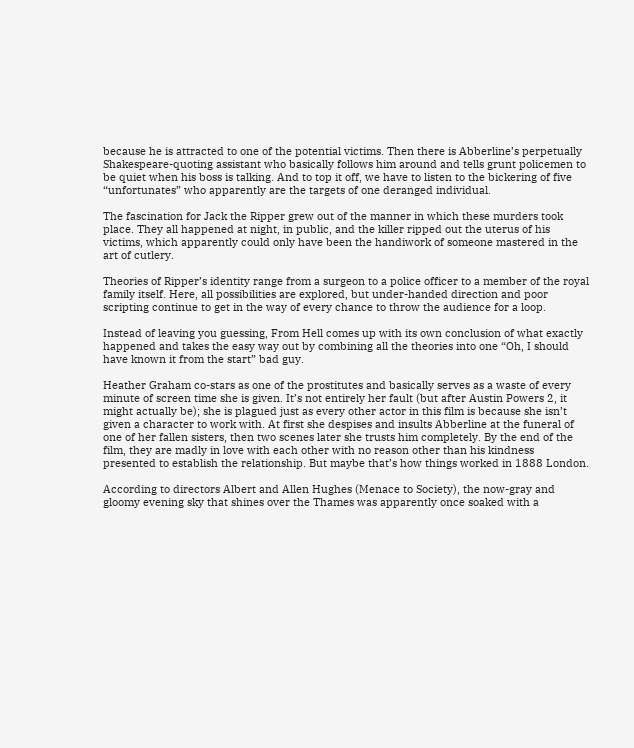because he is attracted to one of the potential victims. Then there is Abberline’s perpetually Shakespeare-quoting assistant who basically follows him around and tells grunt policemen to be quiet when his boss is talking. And to top it off, we have to listen to the bickering of five “unfortunates” who apparently are the targets of one deranged individual.

The fascination for Jack the Ripper grew out of the manner in which these murders took place. They all happened at night, in public, and the killer ripped out the uterus of his victims, which apparently could only have been the handiwork of someone mastered in the art of cutlery.

Theories of Ripper’s identity range from a surgeon to a police officer to a member of the royal family itself. Here, all possibilities are explored, but under-handed direction and poor scripting continue to get in the way of every chance to throw the audience for a loop.

Instead of leaving you guessing, From Hell comes up with its own conclusion of what exactly happened and takes the easy way out by combining all the theories into one “Oh, I should have known it from the start” bad guy.

Heather Graham co-stars as one of the prostitutes and basically serves as a waste of every minute of screen time she is given. It’s not entirely her fault (but after Austin Powers 2, it might actually be); she is plagued just as every other actor in this film is because she isn’t given a character to work with. At first she despises and insults Abberline at the funeral of one of her fallen sisters, then two scenes later she trusts him completely. By the end of the film, they are madly in love with each other with no reason other than his kindness presented to establish the relationship. But maybe that’s how things worked in 1888 London.

According to directors Albert and Allen Hughes (Menace to Society), the now-gray and gloomy evening sky that shines over the Thames was apparently once soaked with a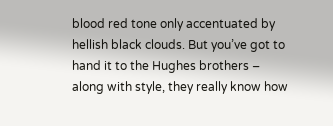blood red tone only accentuated by hellish black clouds. But you’ve got to hand it to the Hughes brothers – along with style, they really know how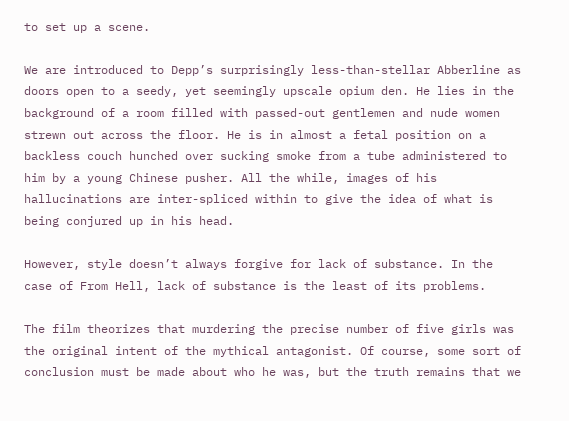to set up a scene.

We are introduced to Depp’s surprisingly less-than-stellar Abberline as doors open to a seedy, yet seemingly upscale opium den. He lies in the background of a room filled with passed-out gentlemen and nude women strewn out across the floor. He is in almost a fetal position on a backless couch hunched over sucking smoke from a tube administered to him by a young Chinese pusher. All the while, images of his hallucinations are inter-spliced within to give the idea of what is being conjured up in his head.

However, style doesn’t always forgive for lack of substance. In the case of From Hell, lack of substance is the least of its problems.

The film theorizes that murdering the precise number of five girls was the original intent of the mythical antagonist. Of course, some sort of conclusion must be made about who he was, but the truth remains that we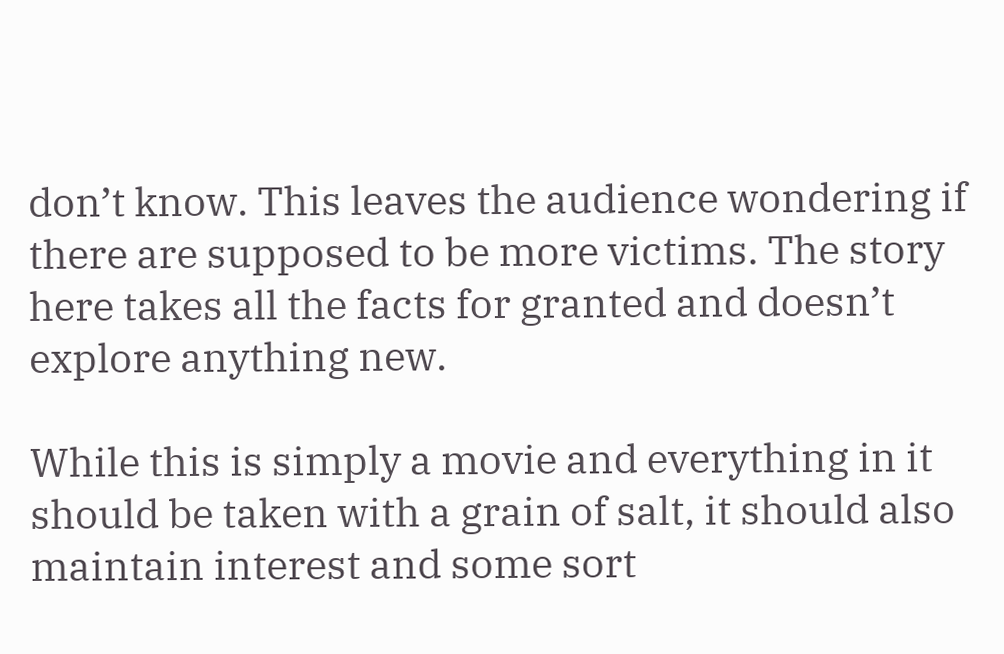don’t know. This leaves the audience wondering if there are supposed to be more victims. The story here takes all the facts for granted and doesn’t explore anything new.

While this is simply a movie and everything in it should be taken with a grain of salt, it should also maintain interest and some sort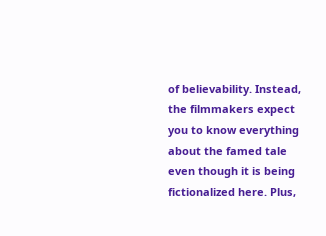of believability. Instead, the filmmakers expect you to know everything about the famed tale even though it is being fictionalized here. Plus,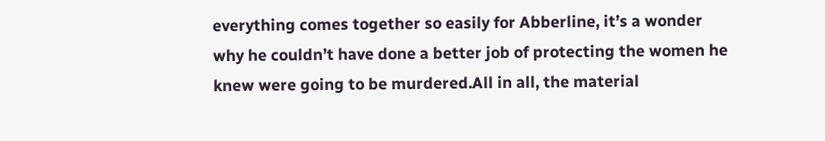everything comes together so easily for Abberline, it’s a wonder why he couldn’t have done a better job of protecting the women he knew were going to be murdered.All in all, the material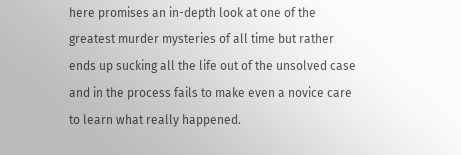here promises an in-depth look at one of the greatest murder mysteries of all time but rather ends up sucking all the life out of the unsolved case and in the process fails to make even a novice care to learn what really happened.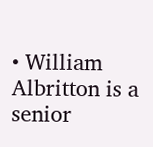• William Albritton is a senior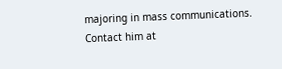majoring in mass communications. Contact him at